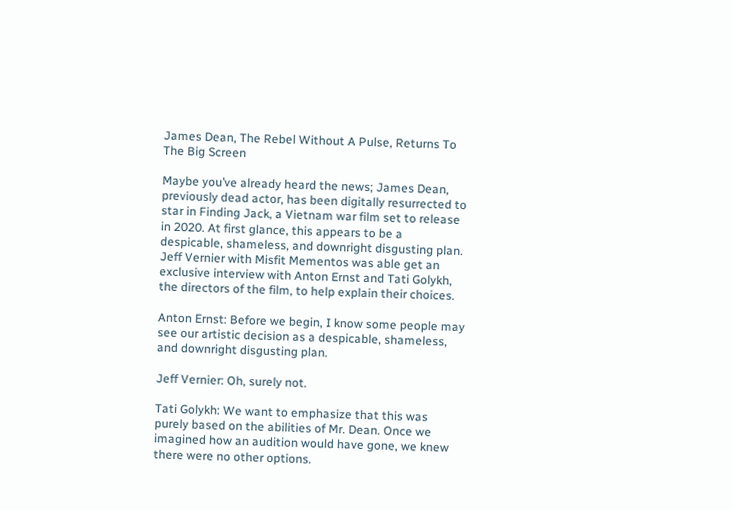James Dean, The Rebel Without A Pulse, Returns To The Big Screen

Maybe you’ve already heard the news; James Dean, previously dead actor, has been digitally resurrected to star in Finding Jack, a Vietnam war film set to release in 2020. At first glance, this appears to be a despicable, shameless, and downright disgusting plan. Jeff Vernier with Misfit Mementos was able get an exclusive interview with Anton Ernst and Tati Golykh, the directors of the film, to help explain their choices.

Anton Ernst: Before we begin, I know some people may see our artistic decision as a despicable, shameless, and downright disgusting plan.

Jeff Vernier: Oh, surely not.

Tati Golykh: We want to emphasize that this was purely based on the abilities of Mr. Dean. Once we imagined how an audition would have gone, we knew there were no other options.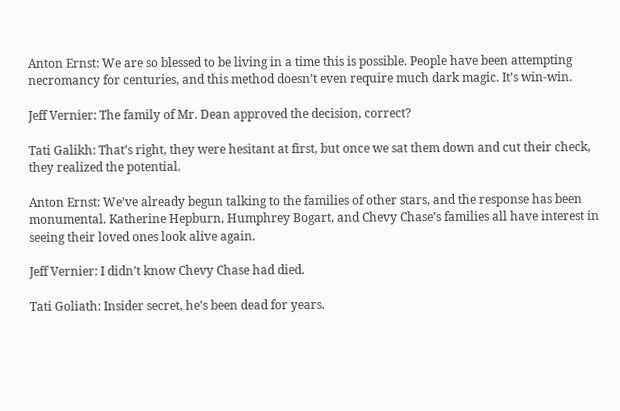Anton Ernst: We are so blessed to be living in a time this is possible. People have been attempting necromancy for centuries, and this method doesn’t even require much dark magic. It’s win-win.

Jeff Vernier: The family of Mr. Dean approved the decision, correct?

Tati Galikh: That’s right, they were hesitant at first, but once we sat them down and cut their check, they realized the potential.

Anton Ernst: We’ve already begun talking to the families of other stars, and the response has been monumental. Katherine Hepburn, Humphrey Bogart, and Chevy Chase’s families all have interest in seeing their loved ones look alive again.

Jeff Vernier: I didn’t know Chevy Chase had died.

Tati Goliath: Insider secret, he’s been dead for years.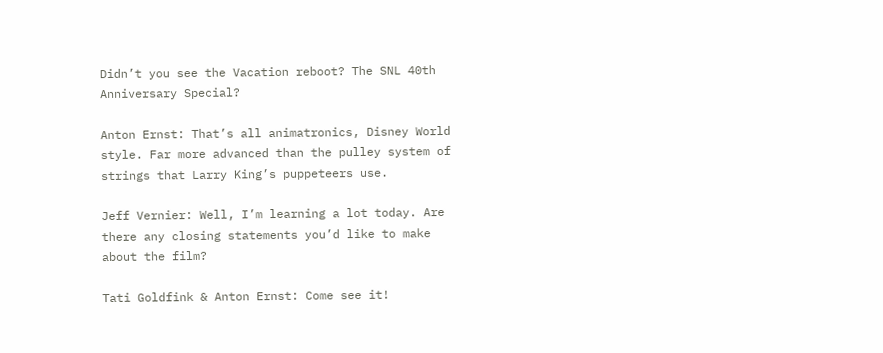Didn’t you see the Vacation reboot? The SNL 40th Anniversary Special?

Anton Ernst: That’s all animatronics, Disney World style. Far more advanced than the pulley system of strings that Larry King’s puppeteers use.

Jeff Vernier: Well, I’m learning a lot today. Are there any closing statements you’d like to make about the film?

Tati Goldfink & Anton Ernst: Come see it!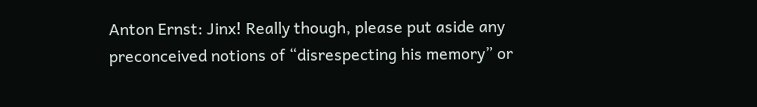Anton Ernst: Jinx! Really though, please put aside any preconceived notions of “disrespecting his memory” or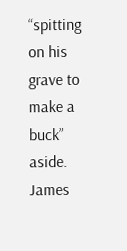“spitting on his grave to make a buck” aside. James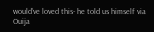would’ve loved this- he told us himself via Ouija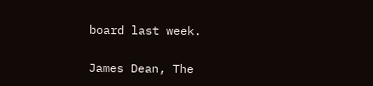board last week.

James Dean, The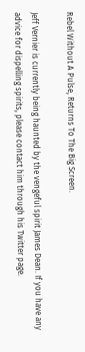Rebel Without A Pulse, Returns To The Big Screen.

Jeff Vernier is currently being haunted by the vengeful spirit James Dean. If you have any advice for dispelling spirits, please contact him through his Twitter page.